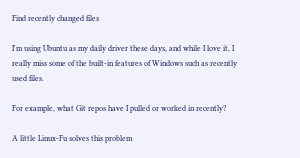Find recently changed files

I'm using Ubuntu as my daily driver these days, and while I love it, I really miss some of the built-in features of Windows such as recently used files.

For example, what Git repos have I pulled or worked in recently?

A little Linux-Fu solves this problem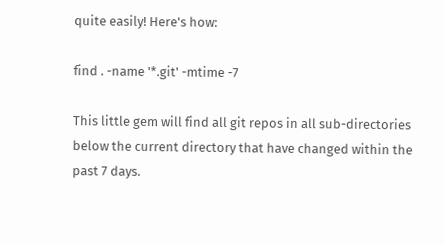quite easily! Here's how:

find . -name '*.git' -mtime -7

This little gem will find all git repos in all sub-directories below the current directory that have changed within the past 7 days.